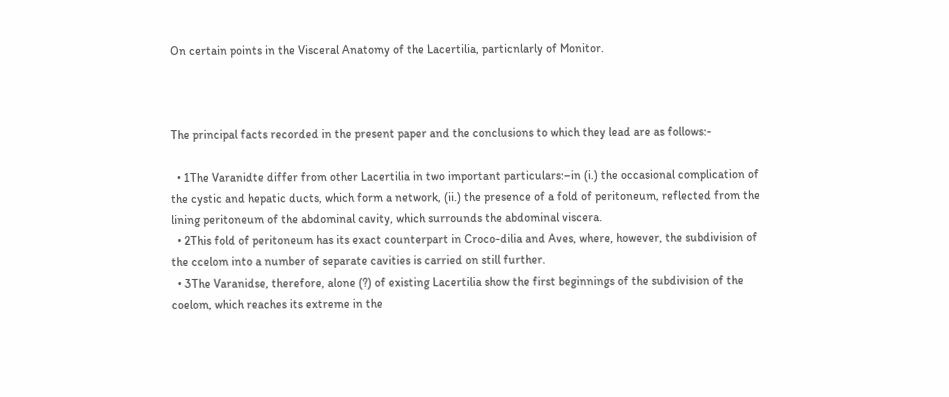On certain points in the Visceral Anatomy of the Lacertilia, particnlarly of Monitor.



The principal facts recorded in the present paper and the conclusions to which they lead are as follows:-

  • 1The Varanidte differ from other Lacertilia in two important particulars:–in (i.) the occasional complication of the cystic and hepatic ducts, which form a network, (ii.) the presence of a fold of peritoneum, reflected from the lining peritoneum of the abdominal cavity, which surrounds the abdominal viscera.
  • 2This fold of peritoneum has its exact counterpart in Croco-dilia and Aves, where, however, the subdivision of the ccelom into a number of separate cavities is carried on still further.
  • 3The Varanidse, therefore, alone (?) of existing Lacertilia show the first beginnings of the subdivision of the coelom, which reaches its extreme in the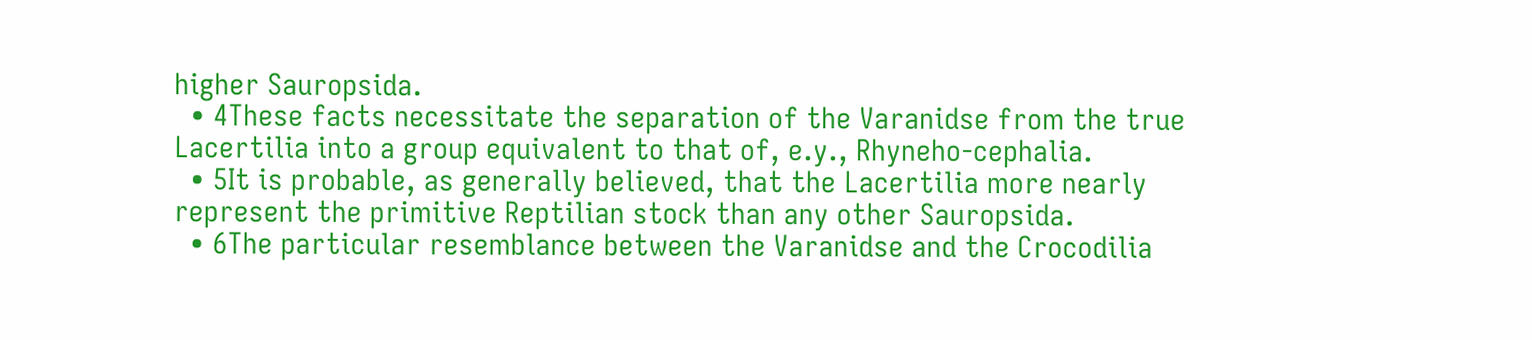higher Sauropsida.
  • 4These facts necessitate the separation of the Varanidse from the true Lacertilia into a group equivalent to that of, e.y., Rhyneho-cephalia.
  • 5It is probable, as generally believed, that the Lacertilia more nearly represent the primitive Reptilian stock than any other Sauropsida.
  • 6The particular resemblance between the Varanidse and the Crocodilia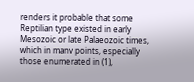renders it probable that some Reptilian type existed in early Mesozoic or late Palaeozoic times, which in manv points, especially those enumerated in (1),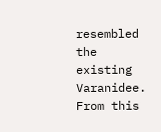resembled the existing Varanidee. From this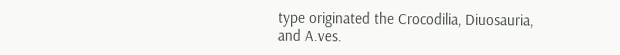type originated the Crocodilia, Diuosauria, and A.ves.